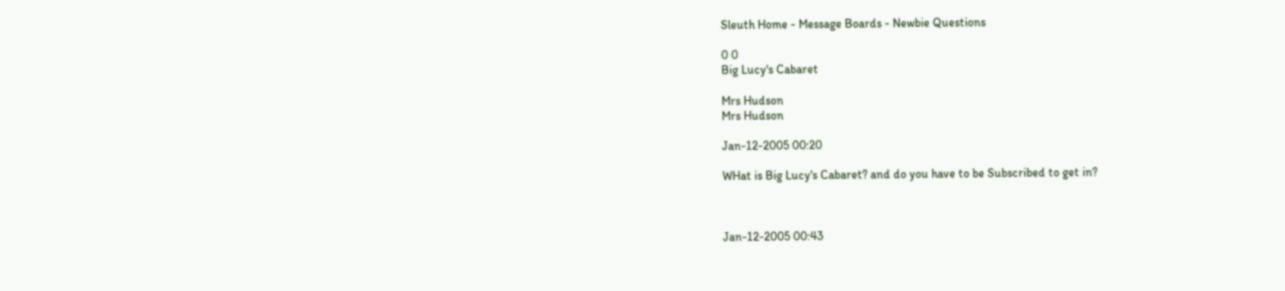Sleuth Home - Message Boards - Newbie Questions

0 0
Big Lucy's Cabaret

Mrs Hudson
Mrs Hudson

Jan-12-2005 00:20

WHat is Big Lucy's Cabaret? and do you have to be Subscribed to get in?



Jan-12-2005 00:43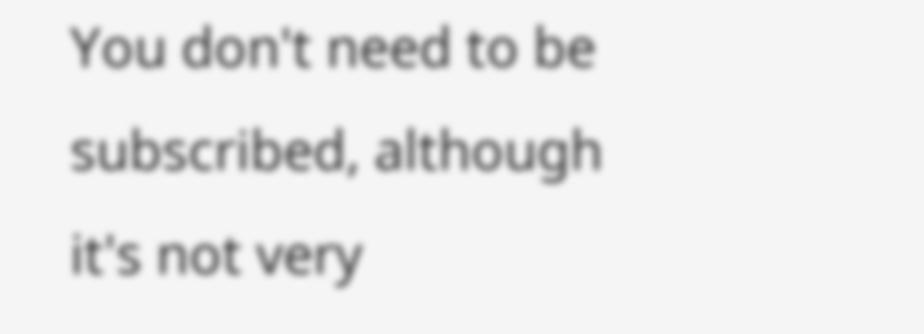You don't need to be subscribed, although it's not very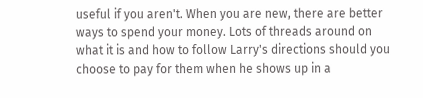useful if you aren't. When you are new, there are better ways to spend your money. Lots of threads around on what it is and how to follow Larry's directions should you choose to pay for them when he shows up in a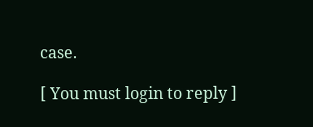case.

[ You must login to reply ]